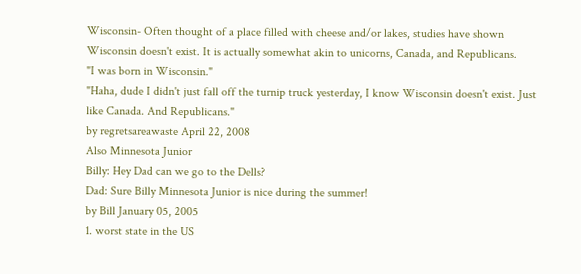Wisconsin- Often thought of a place filled with cheese and/or lakes, studies have shown Wisconsin doesn't exist. It is actually somewhat akin to unicorns, Canada, and Republicans.
"I was born in Wisconsin."
"Haha, dude I didn't just fall off the turnip truck yesterday, I know Wisconsin doesn't exist. Just like Canada. And Republicans."
by regretsareawaste April 22, 2008
Also Minnesota Junior
Billy: Hey Dad can we go to the Dells?
Dad: Sure Billy Minnesota Junior is nice during the summer!
by Bill January 05, 2005
1. worst state in the US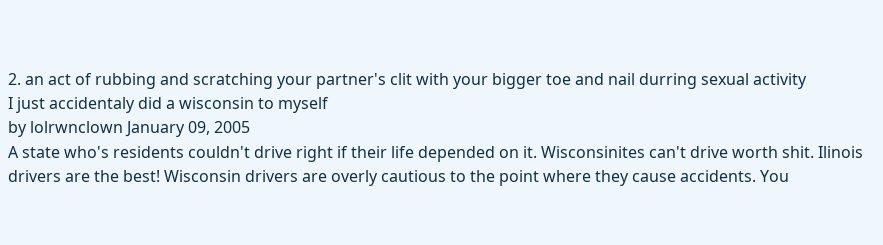2. an act of rubbing and scratching your partner's clit with your bigger toe and nail durring sexual activity
I just accidentaly did a wisconsin to myself
by lolrwnclown January 09, 2005
A state who's residents couldn't drive right if their life depended on it. Wisconsinites can't drive worth shit. Ilinois drivers are the best! Wisconsin drivers are overly cautious to the point where they cause accidents. You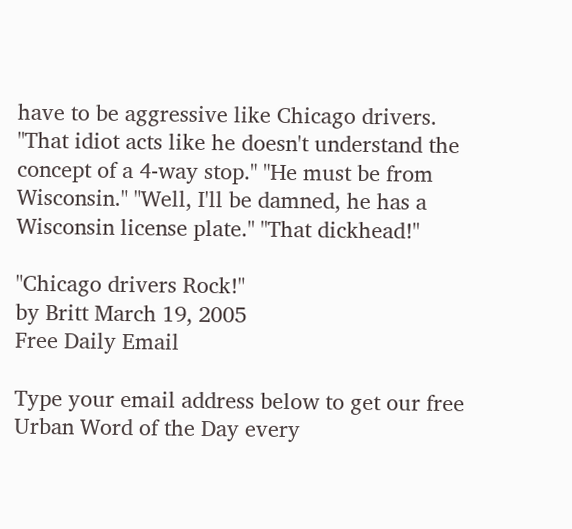have to be aggressive like Chicago drivers.
"That idiot acts like he doesn't understand the concept of a 4-way stop." "He must be from Wisconsin." "Well, I'll be damned, he has a Wisconsin license plate." "That dickhead!"

"Chicago drivers Rock!"
by Britt March 19, 2005
Free Daily Email

Type your email address below to get our free Urban Word of the Day every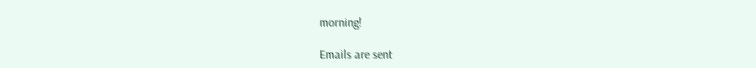morning!

Emails are sent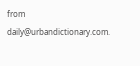from daily@urbandictionary.com.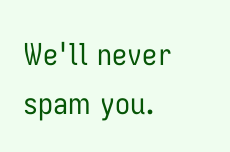We'll never spam you.